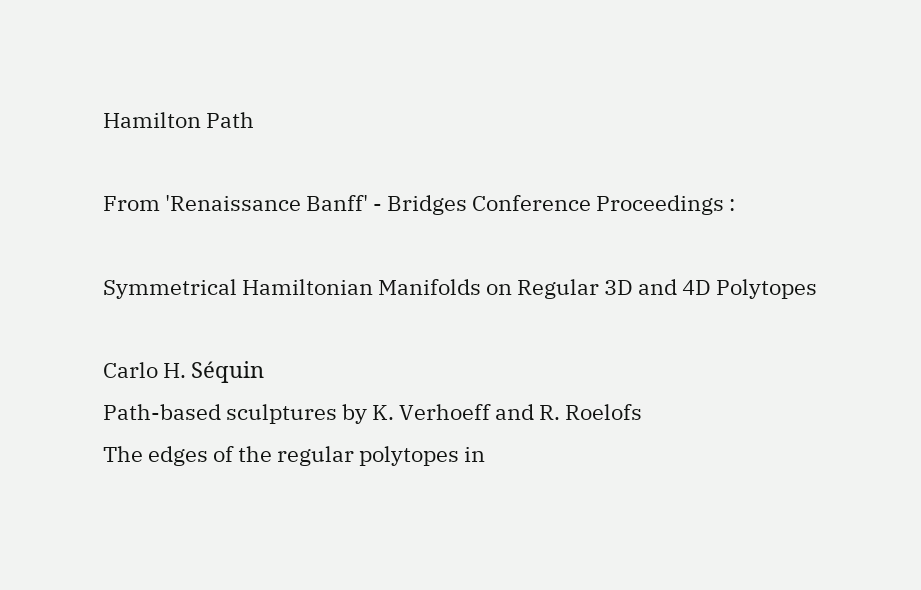Hamilton Path

From 'Renaissance Banff' - Bridges Conference Proceedings :

Symmetrical Hamiltonian Manifolds on Regular 3D and 4D Polytopes

Carlo H. Séquin
Path-based sculptures by K. Verhoeff and R. Roelofs
The edges of the regular polytopes in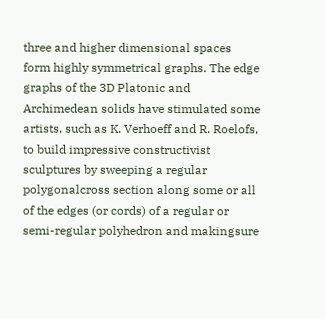three and higher dimensional spaces form highly symmetrical graphs. The edge graphs of the 3D Platonic and Archimedean solids have stimulated some artists, such as K. Verhoeff and R. Roelofs, to build impressive constructivist sculptures by sweeping a regular polygonalcross section along some or all of the edges (or cords) of a regular or semi-regular polyhedron and makingsure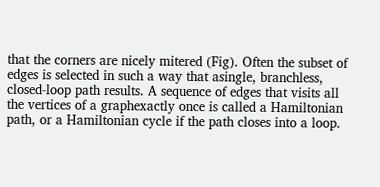that the corners are nicely mitered (Fig). Often the subset of edges is selected in such a way that asingle, branchless, closed-loop path results. A sequence of edges that visits all the vertices of a graphexactly once is called a Hamiltonian path, or a Hamiltonian cycle if the path closes into a loop.